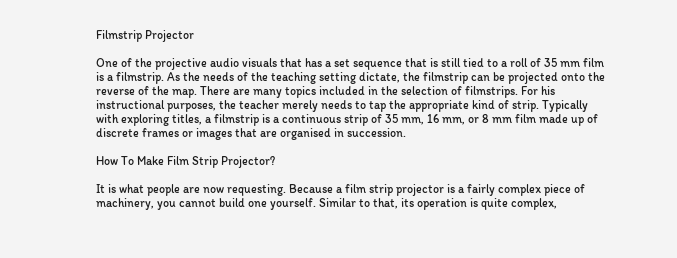Filmstrip Projector

One of the projective audio visuals that has a set sequence that is still tied to a roll of 35 mm film is a filmstrip. As the needs of the teaching setting dictate, the filmstrip can be projected onto the reverse of the map. There are many topics included in the selection of filmstrips. For his instructional purposes, the teacher merely needs to tap the appropriate kind of strip. Typically with exploring titles, a filmstrip is a continuous strip of 35 mm, 16 mm, or 8 mm film made up of discrete frames or images that are organised in succession.

How To Make Film Strip Projector?

It is what people are now requesting. Because a film strip projector is a fairly complex piece of machinery, you cannot build one yourself. Similar to that, its operation is quite complex,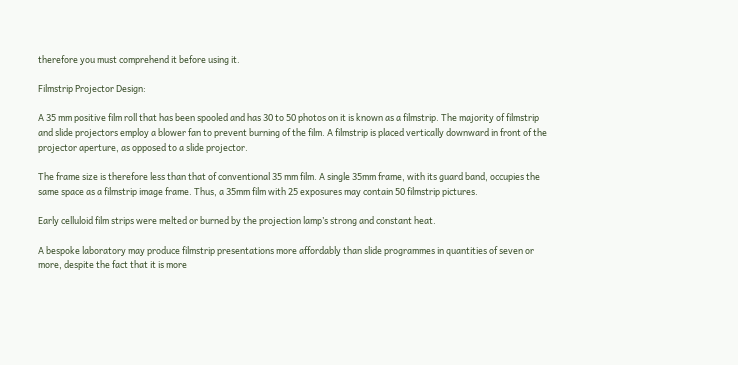therefore you must comprehend it before using it.

Filmstrip Projector Design:

A 35 mm positive film roll that has been spooled and has 30 to 50 photos on it is known as a filmstrip. The majority of filmstrip and slide projectors employ a blower fan to prevent burning of the film. A filmstrip is placed vertically downward in front of the projector aperture, as opposed to a slide projector.

The frame size is therefore less than that of conventional 35 mm film. A single 35mm frame, with its guard band, occupies the same space as a filmstrip image frame. Thus, a 35mm film with 25 exposures may contain 50 filmstrip pictures.

Early celluloid film strips were melted or burned by the projection lamp’s strong and constant heat.

A bespoke laboratory may produce filmstrip presentations more affordably than slide programmes in quantities of seven or more, despite the fact that it is more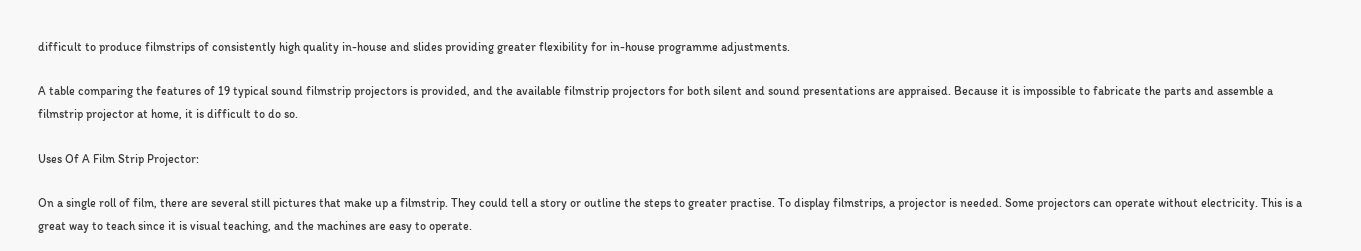difficult to produce filmstrips of consistently high quality in-house and slides providing greater flexibility for in-house programme adjustments.

A table comparing the features of 19 typical sound filmstrip projectors is provided, and the available filmstrip projectors for both silent and sound presentations are appraised. Because it is impossible to fabricate the parts and assemble a filmstrip projector at home, it is difficult to do so.

Uses Of A Film Strip Projector:

On a single roll of film, there are several still pictures that make up a filmstrip. They could tell a story or outline the steps to greater practise. To display filmstrips, a projector is needed. Some projectors can operate without electricity. This is a great way to teach since it is visual teaching, and the machines are easy to operate.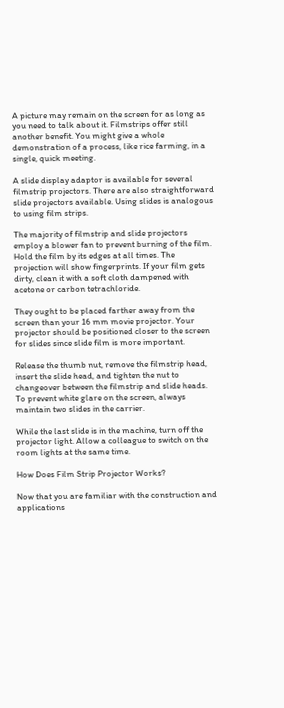A picture may remain on the screen for as long as you need to talk about it. Filmstrips offer still another benefit. You might give a whole demonstration of a process, like rice farming, in a single, quick meeting.

A slide display adaptor is available for several filmstrip projectors. There are also straightforward slide projectors available. Using slides is analogous to using film strips.

The majority of filmstrip and slide projectors employ a blower fan to prevent burning of the film. Hold the film by its edges at all times. The projection will show fingerprints. If your film gets dirty, clean it with a soft cloth dampened with acetone or carbon tetrachloride.

They ought to be placed farther away from the screen than your 16 mm movie projector. Your projector should be positioned closer to the screen for slides since slide film is more important.

Release the thumb nut, remove the filmstrip head, insert the slide head, and tighten the nut to changeover between the filmstrip and slide heads. To prevent white glare on the screen, always maintain two slides in the carrier.

While the last slide is in the machine, turn off the projector light. Allow a colleague to switch on the room lights at the same time.

How Does Film Strip Projector Works?

Now that you are familiar with the construction and applications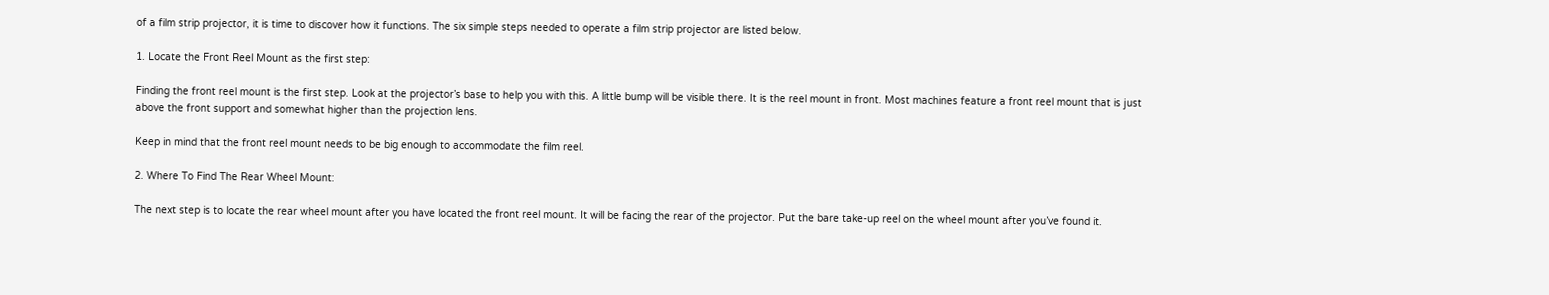of a film strip projector, it is time to discover how it functions. The six simple steps needed to operate a film strip projector are listed below.

1. Locate the Front Reel Mount as the first step:

Finding the front reel mount is the first step. Look at the projector’s base to help you with this. A little bump will be visible there. It is the reel mount in front. Most machines feature a front reel mount that is just above the front support and somewhat higher than the projection lens.

Keep in mind that the front reel mount needs to be big enough to accommodate the film reel.

2. Where To Find The Rear Wheel Mount:

The next step is to locate the rear wheel mount after you have located the front reel mount. It will be facing the rear of the projector. Put the bare take-up reel on the wheel mount after you’ve found it.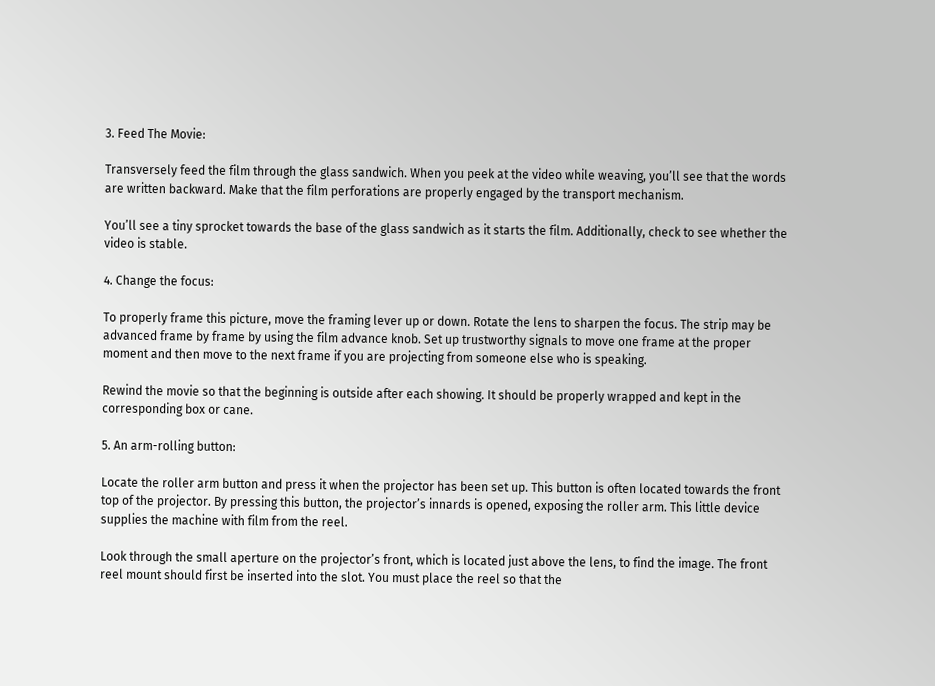3. Feed The Movie:

Transversely feed the film through the glass sandwich. When you peek at the video while weaving, you’ll see that the words are written backward. Make that the film perforations are properly engaged by the transport mechanism.

You’ll see a tiny sprocket towards the base of the glass sandwich as it starts the film. Additionally, check to see whether the video is stable.

4. Change the focus:

To properly frame this picture, move the framing lever up or down. Rotate the lens to sharpen the focus. The strip may be advanced frame by frame by using the film advance knob. Set up trustworthy signals to move one frame at the proper moment and then move to the next frame if you are projecting from someone else who is speaking.

Rewind the movie so that the beginning is outside after each showing. It should be properly wrapped and kept in the corresponding box or cane.

5. An arm-rolling button:

Locate the roller arm button and press it when the projector has been set up. This button is often located towards the front top of the projector. By pressing this button, the projector’s innards is opened, exposing the roller arm. This little device supplies the machine with film from the reel.

Look through the small aperture on the projector’s front, which is located just above the lens, to find the image. The front reel mount should first be inserted into the slot. You must place the reel so that the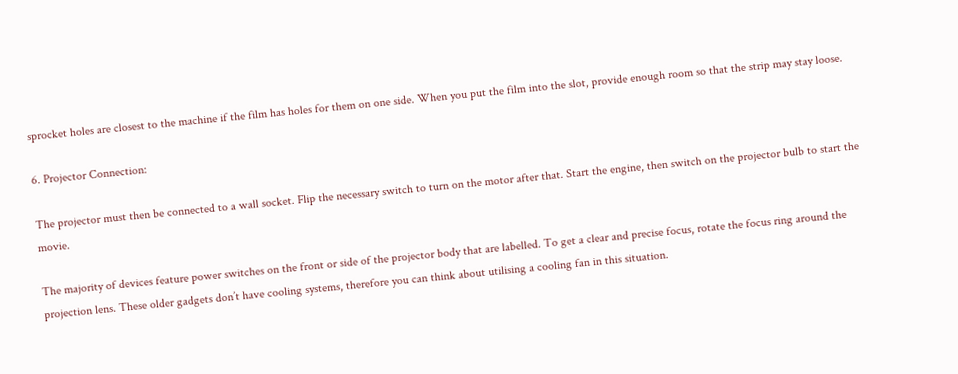sprocket holes are closest to the machine if the film has holes for them on one side. When you put the film into the slot, provide enough room so that the strip may stay loose.

6. Projector Connection:

The projector must then be connected to a wall socket. Flip the necessary switch to turn on the motor after that. Start the engine, then switch on the projector bulb to start the movie.

The majority of devices feature power switches on the front or side of the projector body that are labelled. To get a clear and precise focus, rotate the focus ring around the projection lens. These older gadgets don’t have cooling systems, therefore you can think about utilising a cooling fan in this situation.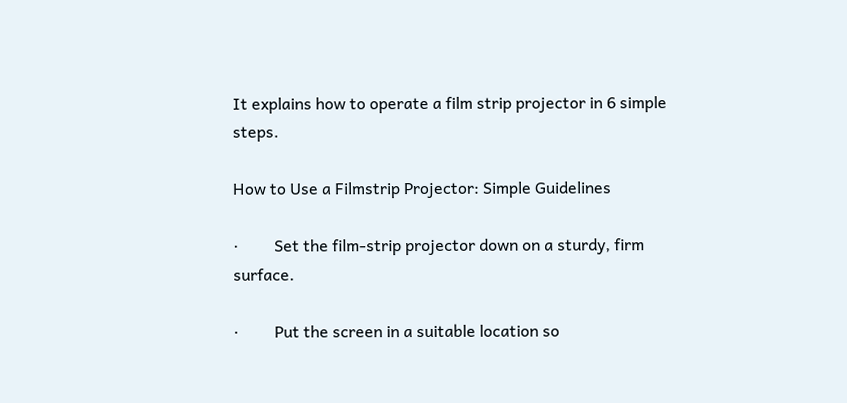It explains how to operate a film strip projector in 6 simple steps.

How to Use a Filmstrip Projector: Simple Guidelines

·         Set the film-strip projector down on a sturdy, firm surface.

·         Put the screen in a suitable location so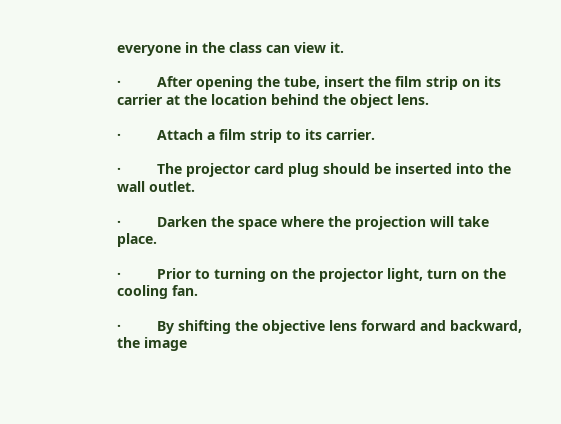everyone in the class can view it.

·         After opening the tube, insert the film strip on its carrier at the location behind the object lens.

·         Attach a film strip to its carrier.

·         The projector card plug should be inserted into the wall outlet.

·         Darken the space where the projection will take place.

·         Prior to turning on the projector light, turn on the cooling fan.

·         By shifting the objective lens forward and backward, the image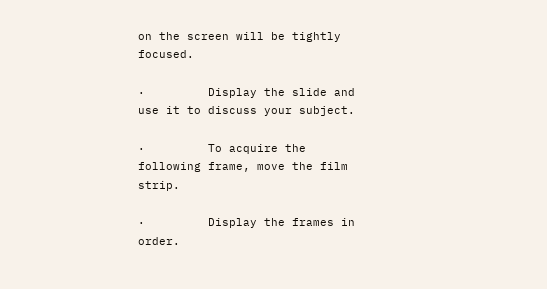on the screen will be tightly focused.

·         Display the slide and use it to discuss your subject.

·         To acquire the following frame, move the film strip.

·         Display the frames in order.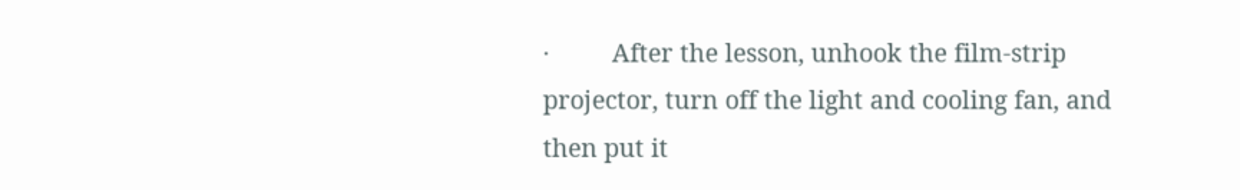·         After the lesson, unhook the film-strip projector, turn off the light and cooling fan, and then put it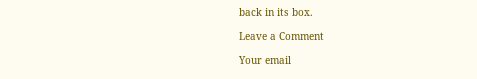back in its box.

Leave a Comment

Your email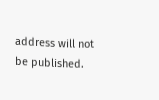address will not be published.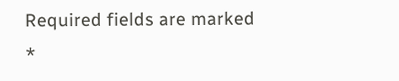Required fields are marked *